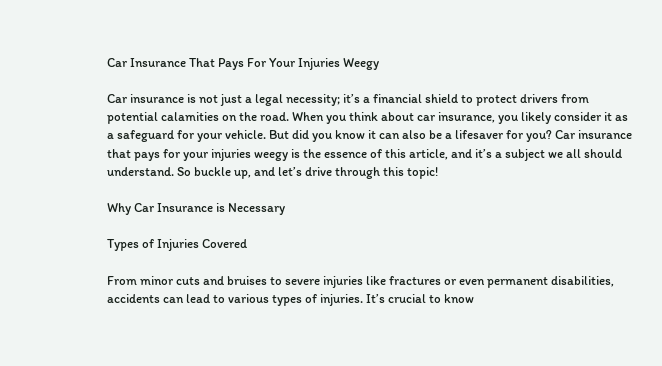Car Insurance That Pays For Your Injuries Weegy

Car insurance is not just a legal necessity; it’s a financial shield to protect drivers from potential calamities on the road. When you think about car insurance, you likely consider it as a safeguard for your vehicle. But did you know it can also be a lifesaver for you? Car insurance that pays for your injuries weegy is the essence of this article, and it’s a subject we all should understand. So buckle up, and let’s drive through this topic!

Why Car Insurance is Necessary

Types of Injuries Covered

From minor cuts and bruises to severe injuries like fractures or even permanent disabilities, accidents can lead to various types of injuries. It’s crucial to know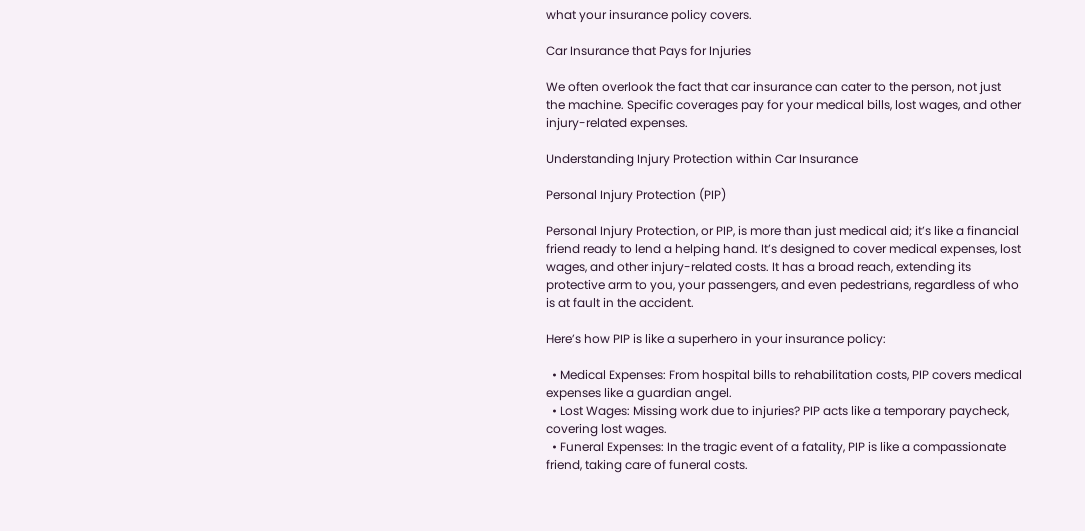what your insurance policy covers.

Car Insurance that Pays for Injuries

We often overlook the fact that car insurance can cater to the person, not just the machine. Specific coverages pay for your medical bills, lost wages, and other injury-related expenses.

Understanding Injury Protection within Car Insurance

Personal Injury Protection (PIP)

Personal Injury Protection, or PIP, is more than just medical aid; it’s like a financial friend ready to lend a helping hand. It’s designed to cover medical expenses, lost wages, and other injury-related costs. It has a broad reach, extending its protective arm to you, your passengers, and even pedestrians, regardless of who is at fault in the accident.

Here’s how PIP is like a superhero in your insurance policy:

  • Medical Expenses: From hospital bills to rehabilitation costs, PIP covers medical expenses like a guardian angel.
  • Lost Wages: Missing work due to injuries? PIP acts like a temporary paycheck, covering lost wages.
  • Funeral Expenses: In the tragic event of a fatality, PIP is like a compassionate friend, taking care of funeral costs.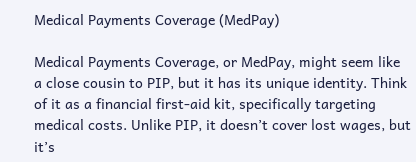Medical Payments Coverage (MedPay)

Medical Payments Coverage, or MedPay, might seem like a close cousin to PIP, but it has its unique identity. Think of it as a financial first-aid kit, specifically targeting medical costs. Unlike PIP, it doesn’t cover lost wages, but it’s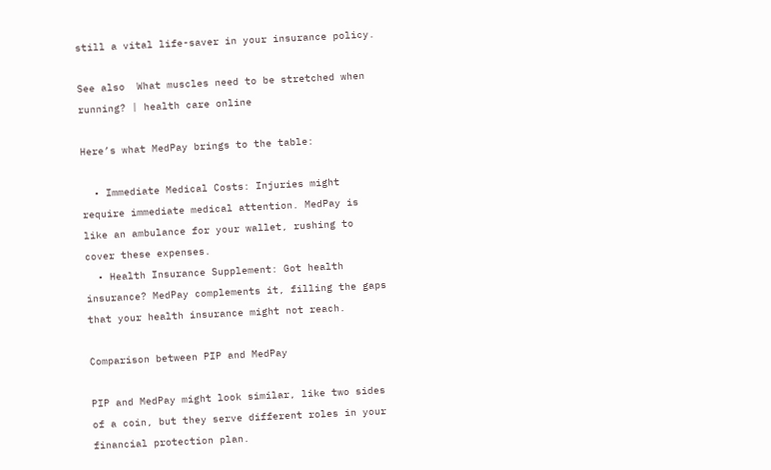still a vital life-saver in your insurance policy.

See also  What muscles need to be stretched when running? | health care online

Here’s what MedPay brings to the table:

  • Immediate Medical Costs: Injuries might require immediate medical attention. MedPay is like an ambulance for your wallet, rushing to cover these expenses.
  • Health Insurance Supplement: Got health insurance? MedPay complements it, filling the gaps that your health insurance might not reach.

Comparison between PIP and MedPay

PIP and MedPay might look similar, like two sides of a coin, but they serve different roles in your financial protection plan.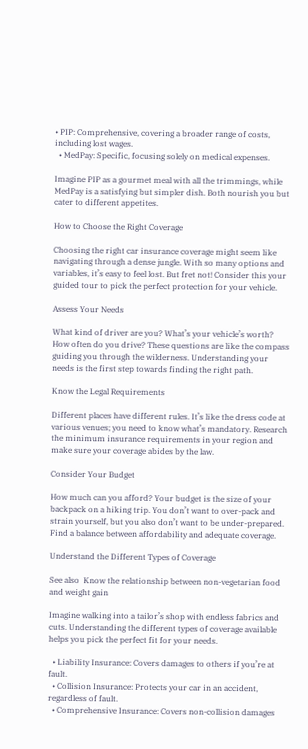• PIP: Comprehensive, covering a broader range of costs, including lost wages.
  • MedPay: Specific, focusing solely on medical expenses.

Imagine PIP as a gourmet meal with all the trimmings, while MedPay is a satisfying but simpler dish. Both nourish you but cater to different appetites.

How to Choose the Right Coverage

Choosing the right car insurance coverage might seem like navigating through a dense jungle. With so many options and variables, it’s easy to feel lost. But fret not! Consider this your guided tour to pick the perfect protection for your vehicle.

Assess Your Needs

What kind of driver are you? What’s your vehicle’s worth? How often do you drive? These questions are like the compass guiding you through the wilderness. Understanding your needs is the first step towards finding the right path.

Know the Legal Requirements

Different places have different rules. It’s like the dress code at various venues; you need to know what’s mandatory. Research the minimum insurance requirements in your region and make sure your coverage abides by the law.

Consider Your Budget

How much can you afford? Your budget is the size of your backpack on a hiking trip. You don’t want to over-pack and strain yourself, but you also don’t want to be under-prepared. Find a balance between affordability and adequate coverage.

Understand the Different Types of Coverage

See also  Know the relationship between non-vegetarian food and weight gain

Imagine walking into a tailor’s shop with endless fabrics and cuts. Understanding the different types of coverage available helps you pick the perfect fit for your needs.

  • Liability Insurance: Covers damages to others if you’re at fault.
  • Collision Insurance: Protects your car in an accident, regardless of fault.
  • Comprehensive Insurance: Covers non-collision damages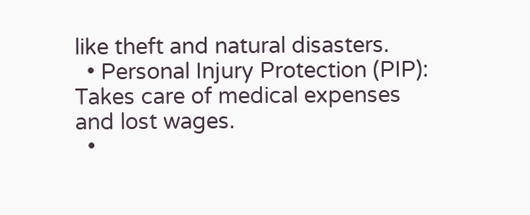like theft and natural disasters.
  • Personal Injury Protection (PIP): Takes care of medical expenses and lost wages.
  •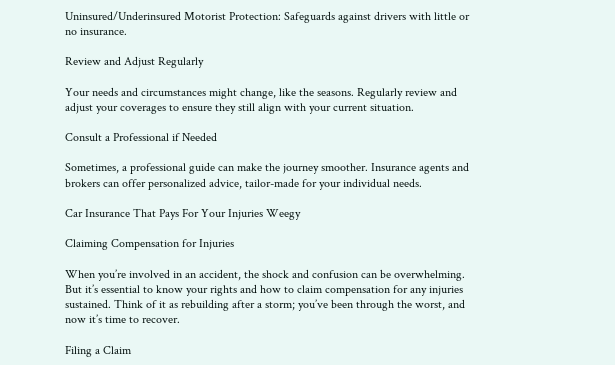Uninsured/Underinsured Motorist Protection: Safeguards against drivers with little or no insurance.

Review and Adjust Regularly

Your needs and circumstances might change, like the seasons. Regularly review and adjust your coverages to ensure they still align with your current situation.

Consult a Professional if Needed

Sometimes, a professional guide can make the journey smoother. Insurance agents and brokers can offer personalized advice, tailor-made for your individual needs.

Car Insurance That Pays For Your Injuries Weegy

Claiming Compensation for Injuries

When you’re involved in an accident, the shock and confusion can be overwhelming. But it’s essential to know your rights and how to claim compensation for any injuries sustained. Think of it as rebuilding after a storm; you’ve been through the worst, and now it’s time to recover.

Filing a Claim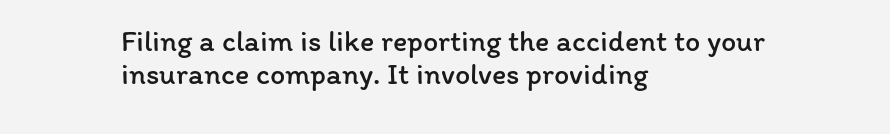Filing a claim is like reporting the accident to your insurance company. It involves providing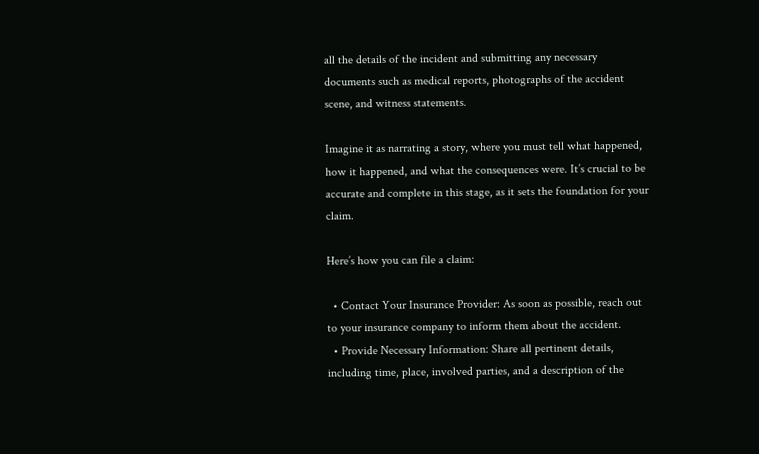all the details of the incident and submitting any necessary documents such as medical reports, photographs of the accident scene, and witness statements.

Imagine it as narrating a story, where you must tell what happened, how it happened, and what the consequences were. It’s crucial to be accurate and complete in this stage, as it sets the foundation for your claim.

Here’s how you can file a claim:

  • Contact Your Insurance Provider: As soon as possible, reach out to your insurance company to inform them about the accident.
  • Provide Necessary Information: Share all pertinent details, including time, place, involved parties, and a description of the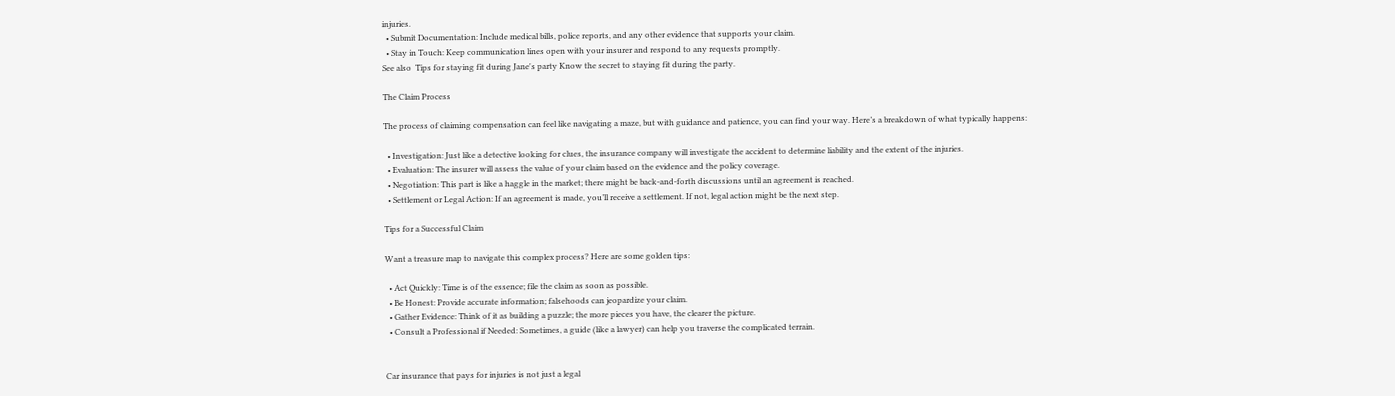injuries.
  • Submit Documentation: Include medical bills, police reports, and any other evidence that supports your claim.
  • Stay in Touch: Keep communication lines open with your insurer and respond to any requests promptly.
See also  Tips for staying fit during Jane's party Know the secret to staying fit during the party.

The Claim Process

The process of claiming compensation can feel like navigating a maze, but with guidance and patience, you can find your way. Here’s a breakdown of what typically happens:

  • Investigation: Just like a detective looking for clues, the insurance company will investigate the accident to determine liability and the extent of the injuries.
  • Evaluation: The insurer will assess the value of your claim based on the evidence and the policy coverage.
  • Negotiation: This part is like a haggle in the market; there might be back-and-forth discussions until an agreement is reached.
  • Settlement or Legal Action: If an agreement is made, you’ll receive a settlement. If not, legal action might be the next step.

Tips for a Successful Claim

Want a treasure map to navigate this complex process? Here are some golden tips:

  • Act Quickly: Time is of the essence; file the claim as soon as possible.
  • Be Honest: Provide accurate information; falsehoods can jeopardize your claim.
  • Gather Evidence: Think of it as building a puzzle; the more pieces you have, the clearer the picture.
  • Consult a Professional if Needed: Sometimes, a guide (like a lawyer) can help you traverse the complicated terrain.


Car insurance that pays for injuries is not just a legal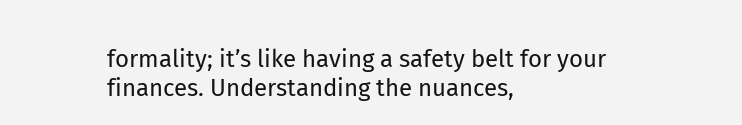formality; it’s like having a safety belt for your finances. Understanding the nuances,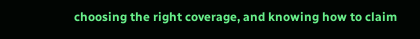choosing the right coverage, and knowing how to claim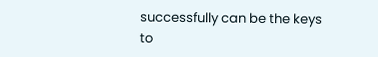successfully can be the keys to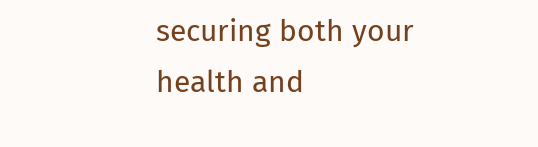securing both your health and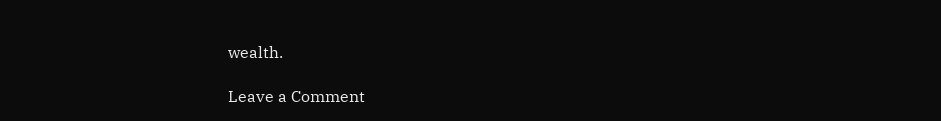wealth.

Leave a Comment